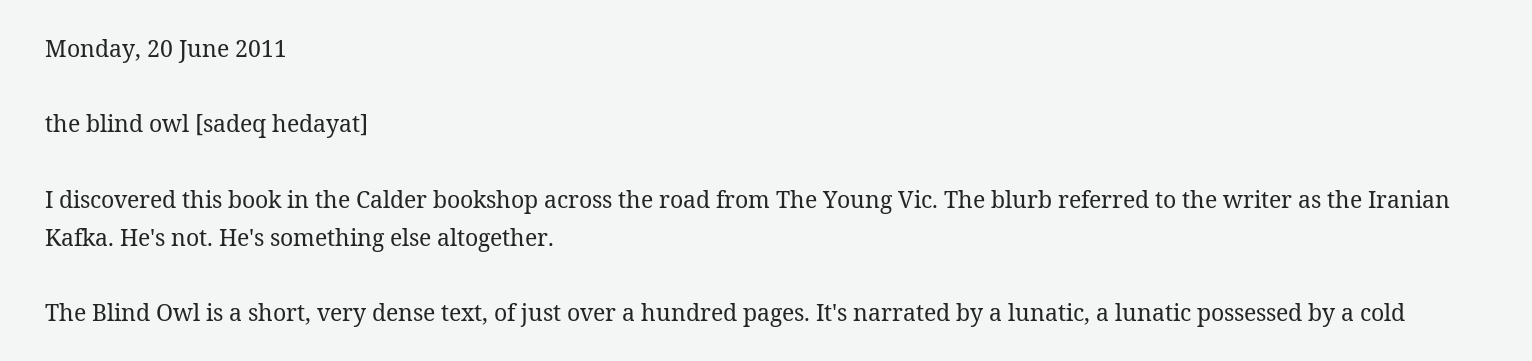Monday, 20 June 2011

the blind owl [sadeq hedayat]

I discovered this book in the Calder bookshop across the road from The Young Vic. The blurb referred to the writer as the Iranian Kafka. He's not. He's something else altogether.

The Blind Owl is a short, very dense text, of just over a hundred pages. It's narrated by a lunatic, a lunatic possessed by a cold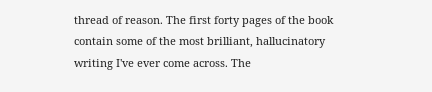thread of reason. The first forty pages of the book contain some of the most brilliant, hallucinatory writing I've ever come across. The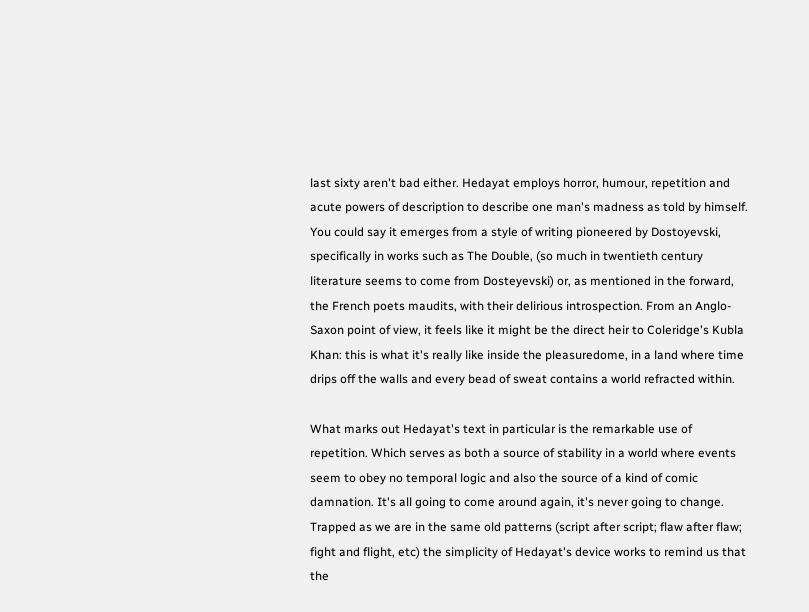last sixty aren't bad either. Hedayat employs horror, humour, repetition and acute powers of description to describe one man's madness as told by himself. You could say it emerges from a style of writing pioneered by Dostoyevski, specifically in works such as The Double, (so much in twentieth century literature seems to come from Dosteyevski) or, as mentioned in the forward, the French poets maudits, with their delirious introspection. From an Anglo-Saxon point of view, it feels like it might be the direct heir to Coleridge's Kubla Khan: this is what it's really like inside the pleasuredome, in a land where time drips off the walls and every bead of sweat contains a world refracted within.

What marks out Hedayat's text in particular is the remarkable use of repetition. Which serves as both a source of stability in a world where events seem to obey no temporal logic and also the source of a kind of comic damnation. It's all going to come around again, it's never going to change. Trapped as we are in the same old patterns (script after script; flaw after flaw; fight and flight, etc) the simplicity of Hedayat's device works to remind us that the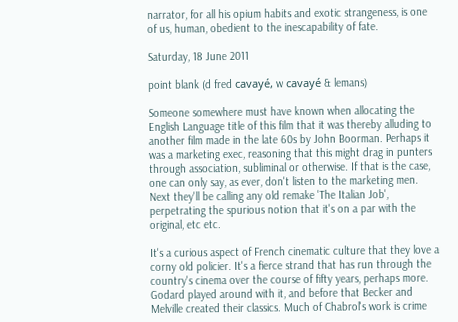narrator, for all his opium habits and exotic strangeness, is one of us, human, obedient to the inescapability of fate.

Saturday, 18 June 2011

point blank (d fred cavayé, w cavayé & lemans)

Someone somewhere must have known when allocating the English Language title of this film that it was thereby alluding to another film made in the late 60s by John Boorman. Perhaps it was a marketing exec, reasoning that this might drag in punters through association, subliminal or otherwise. If that is the case, one can only say, as ever, don't listen to the marketing men. Next they'll be calling any old remake 'The Italian Job', perpetrating the spurious notion that it's on a par with the original, etc etc.

It's a curious aspect of French cinematic culture that they love a corny old policier. It's a fierce strand that has run through the country's cinema over the course of fifty years, perhaps more. Godard played around with it, and before that Becker and Melville created their classics. Much of Chabrol's work is crime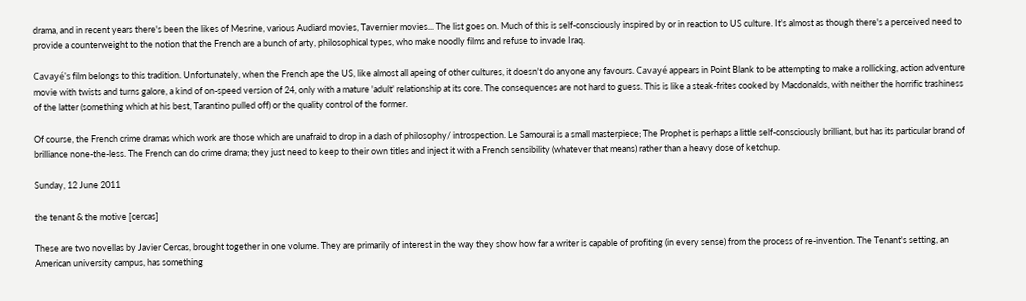drama, and in recent years there's been the likes of Mesrine, various Audiard movies, Tavernier movies... The list goes on. Much of this is self-consciously inspired by or in reaction to US culture. It's almost as though there's a perceived need to provide a counterweight to the notion that the French are a bunch of arty, philosophical types, who make noodly films and refuse to invade Iraq.

Cavayé's film belongs to this tradition. Unfortunately, when the French ape the US, like almost all apeing of other cultures, it doesn't do anyone any favours. Cavayé appears in Point Blank to be attempting to make a rollicking, action adventure movie with twists and turns galore, a kind of on-speed version of 24, only with a mature 'adult' relationship at its core. The consequences are not hard to guess. This is like a steak-frites cooked by Macdonalds, with neither the horrific trashiness of the latter (something which at his best, Tarantino pulled off) or the quality control of the former.

Of course, the French crime dramas which work are those which are unafraid to drop in a dash of philosophy/ introspection. Le Samourai is a small masterpiece; The Prophet is perhaps a little self-consciously brilliant, but has its particular brand of brilliance none-the-less. The French can do crime drama; they just need to keep to their own titles and inject it with a French sensibility (whatever that means) rather than a heavy dose of ketchup.

Sunday, 12 June 2011

the tenant & the motive [cercas]

These are two novellas by Javier Cercas, brought together in one volume. They are primarily of interest in the way they show how far a writer is capable of profiting (in every sense) from the process of re-invention. The Tenant's setting, an American university campus, has something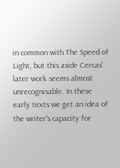in common with The Speed of Light, but this aside Cercas' later work seems almost unrecognisable. In these early texts we get an idea of the writer's capacity for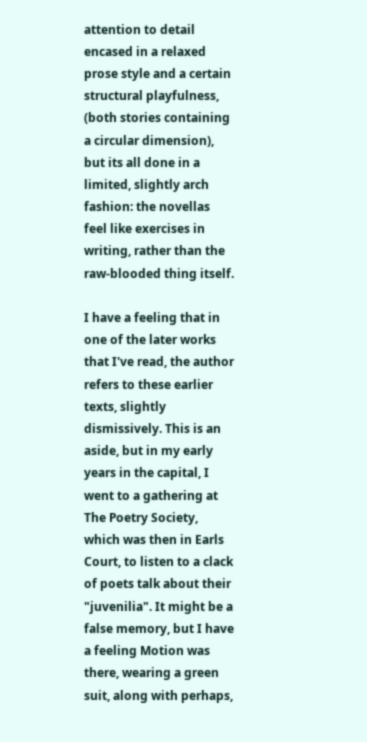attention to detail encased in a relaxed prose style and a certain structural playfulness, (both stories containing a circular dimension), but its all done in a limited, slightly arch fashion: the novellas feel like exercises in writing, rather than the raw-blooded thing itself.

I have a feeling that in one of the later works that I've read, the author refers to these earlier texts, slightly dismissively. This is an aside, but in my early years in the capital, I went to a gathering at The Poetry Society, which was then in Earls Court, to listen to a clack of poets talk about their "juvenilia". It might be a false memory, but I have a feeling Motion was there, wearing a green suit, along with perhaps,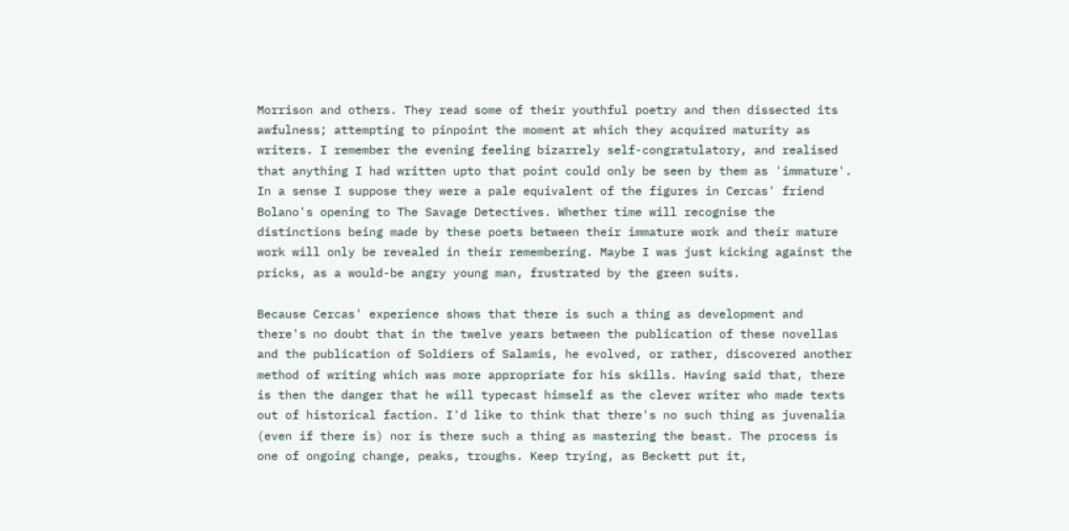Morrison and others. They read some of their youthful poetry and then dissected its awfulness; attempting to pinpoint the moment at which they acquired maturity as writers. I remember the evening feeling bizarrely self-congratulatory, and realised that anything I had written upto that point could only be seen by them as 'immature'. In a sense I suppose they were a pale equivalent of the figures in Cercas' friend Bolano's opening to The Savage Detectives. Whether time will recognise the distinctions being made by these poets between their immature work and their mature work will only be revealed in their remembering. Maybe I was just kicking against the pricks, as a would-be angry young man, frustrated by the green suits.

Because Cercas' experience shows that there is such a thing as development and there's no doubt that in the twelve years between the publication of these novellas and the publication of Soldiers of Salamis, he evolved, or rather, discovered another method of writing which was more appropriate for his skills. Having said that, there is then the danger that he will typecast himself as the clever writer who made texts out of historical faction. I'd like to think that there's no such thing as juvenalia (even if there is) nor is there such a thing as mastering the beast. The process is one of ongoing change, peaks, troughs. Keep trying, as Beckett put it,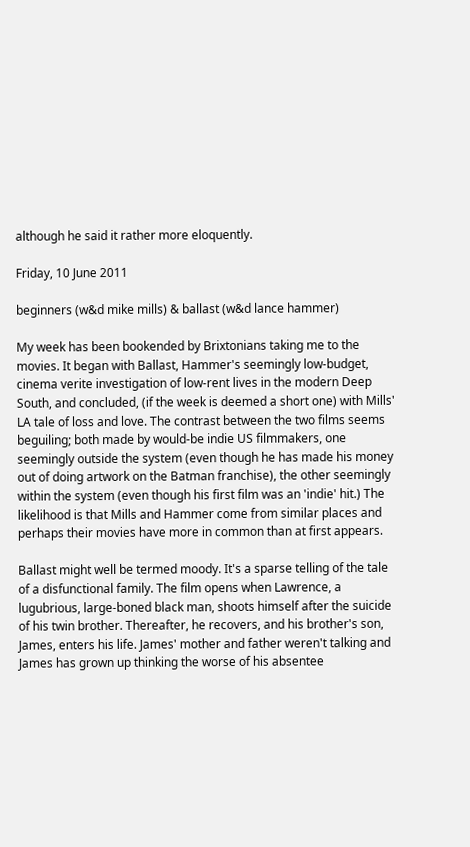although he said it rather more eloquently.

Friday, 10 June 2011

beginners (w&d mike mills) & ballast (w&d lance hammer)

My week has been bookended by Brixtonians taking me to the movies. It began with Ballast, Hammer's seemingly low-budget, cinema verite investigation of low-rent lives in the modern Deep South, and concluded, (if the week is deemed a short one) with Mills' LA tale of loss and love. The contrast between the two films seems beguiling; both made by would-be indie US filmmakers, one seemingly outside the system (even though he has made his money out of doing artwork on the Batman franchise), the other seemingly within the system (even though his first film was an 'indie' hit.) The likelihood is that Mills and Hammer come from similar places and perhaps their movies have more in common than at first appears.

Ballast might well be termed moody. It's a sparse telling of the tale of a disfunctional family. The film opens when Lawrence, a lugubrious, large-boned black man, shoots himself after the suicide of his twin brother. Thereafter, he recovers, and his brother's son, James, enters his life. James' mother and father weren't talking and James has grown up thinking the worse of his absentee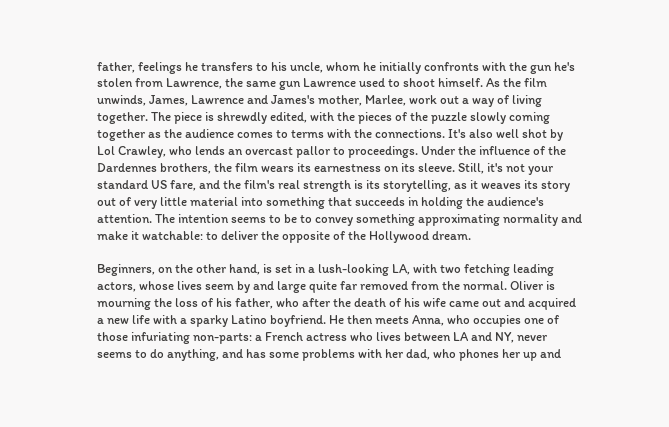father, feelings he transfers to his uncle, whom he initially confronts with the gun he's stolen from Lawrence, the same gun Lawrence used to shoot himself. As the film unwinds, James, Lawrence and James's mother, Marlee, work out a way of living together. The piece is shrewdly edited, with the pieces of the puzzle slowly coming together as the audience comes to terms with the connections. It's also well shot by Lol Crawley, who lends an overcast pallor to proceedings. Under the influence of the Dardennes brothers, the film wears its earnestness on its sleeve. Still, it's not your standard US fare, and the film's real strength is its storytelling, as it weaves its story out of very little material into something that succeeds in holding the audience's attention. The intention seems to be to convey something approximating normality and make it watchable: to deliver the opposite of the Hollywood dream.

Beginners, on the other hand, is set in a lush-looking LA, with two fetching leading actors, whose lives seem by and large quite far removed from the normal. Oliver is mourning the loss of his father, who after the death of his wife came out and acquired a new life with a sparky Latino boyfriend. He then meets Anna, who occupies one of those infuriating non-parts: a French actress who lives between LA and NY, never seems to do anything, and has some problems with her dad, who phones her up and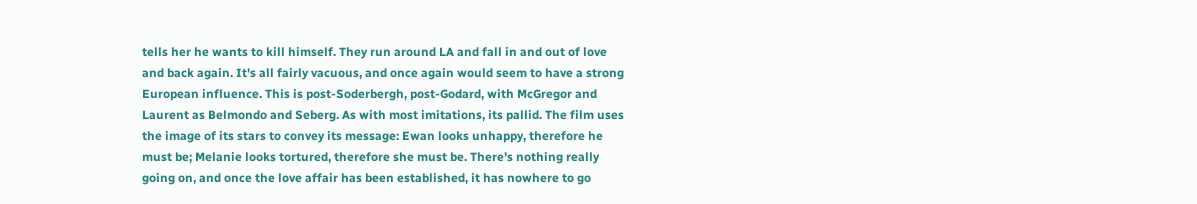tells her he wants to kill himself. They run around LA and fall in and out of love and back again. It's all fairly vacuous, and once again would seem to have a strong European influence. This is post-Soderbergh, post-Godard, with McGregor and Laurent as Belmondo and Seberg. As with most imitations, its pallid. The film uses the image of its stars to convey its message: Ewan looks unhappy, therefore he must be; Melanie looks tortured, therefore she must be. There's nothing really going on, and once the love affair has been established, it has nowhere to go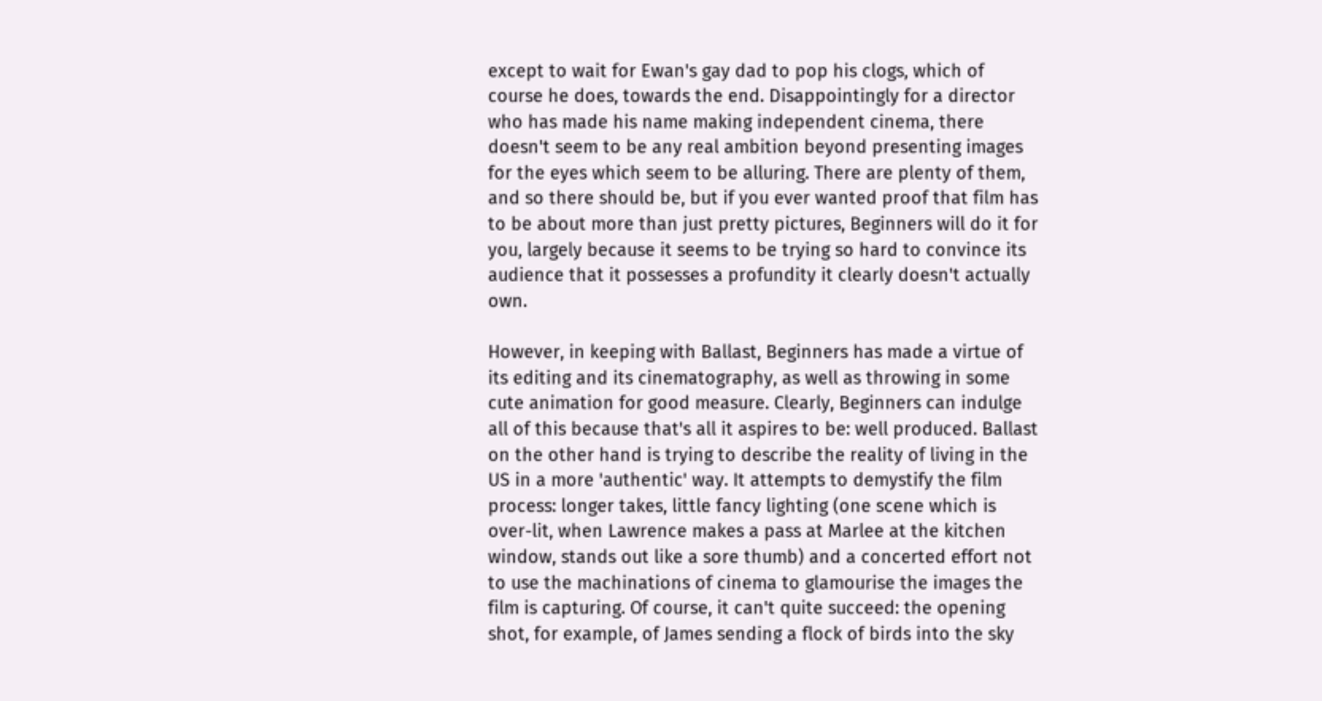except to wait for Ewan's gay dad to pop his clogs, which of course he does, towards the end. Disappointingly for a director who has made his name making independent cinema, there doesn't seem to be any real ambition beyond presenting images for the eyes which seem to be alluring. There are plenty of them, and so there should be, but if you ever wanted proof that film has to be about more than just pretty pictures, Beginners will do it for you, largely because it seems to be trying so hard to convince its audience that it possesses a profundity it clearly doesn't actually own.

However, in keeping with Ballast, Beginners has made a virtue of its editing and its cinematography, as well as throwing in some cute animation for good measure. Clearly, Beginners can indulge all of this because that's all it aspires to be: well produced. Ballast on the other hand is trying to describe the reality of living in the US in a more 'authentic' way. It attempts to demystify the film process: longer takes, little fancy lighting (one scene which is over-lit, when Lawrence makes a pass at Marlee at the kitchen window, stands out like a sore thumb) and a concerted effort not to use the machinations of cinema to glamourise the images the film is capturing. Of course, it can't quite succeed: the opening shot, for example, of James sending a flock of birds into the sky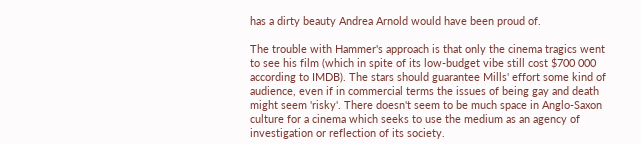has a dirty beauty Andrea Arnold would have been proud of.

The trouble with Hammer's approach is that only the cinema tragics went to see his film (which in spite of its low-budget vibe still cost $700 000 according to IMDB). The stars should guarantee Mills' effort some kind of audience, even if in commercial terms the issues of being gay and death might seem 'risky'. There doesn't seem to be much space in Anglo-Saxon culture for a cinema which seeks to use the medium as an agency of investigation or reflection of its society.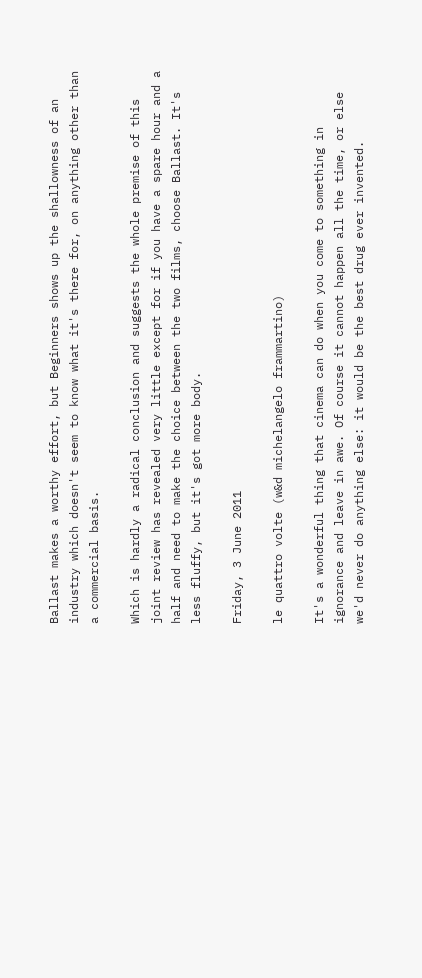Ballast makes a worthy effort, but Beginners shows up the shallowness of an industry which doesn't seem to know what it's there for, on anything other than a commercial basis.

Which is hardly a radical conclusion and suggests the whole premise of this joint review has revealed very little except for if you have a spare hour and a half and need to make the choice between the two films, choose Ballast. It's less fluffy, but it's got more body.

Friday, 3 June 2011

le quattro volte (w&d michelangelo frammartino)

It's a wonderful thing that cinema can do when you come to something in ignorance and leave in awe. Of course it cannot happen all the time, or else we'd never do anything else: it would be the best drug ever invented.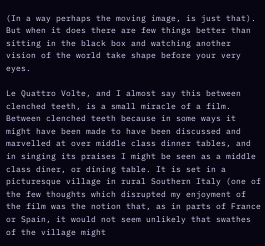(In a way perhaps the moving image, is just that). But when it does there are few things better than sitting in the black box and watching another vision of the world take shape before your very eyes.

Le Quattro Volte, and I almost say this between clenched teeth, is a small miracle of a film. Between clenched teeth because in some ways it might have been made to have been discussed and marvelled at over middle class dinner tables, and in singing its praises I might be seen as a middle class diner, or dining table. It is set in a picturesque village in rural Southern Italy (one of the few thoughts which disrupted my enjoyment of the film was the notion that, as in parts of France or Spain, it would not seem unlikely that swathes of the village might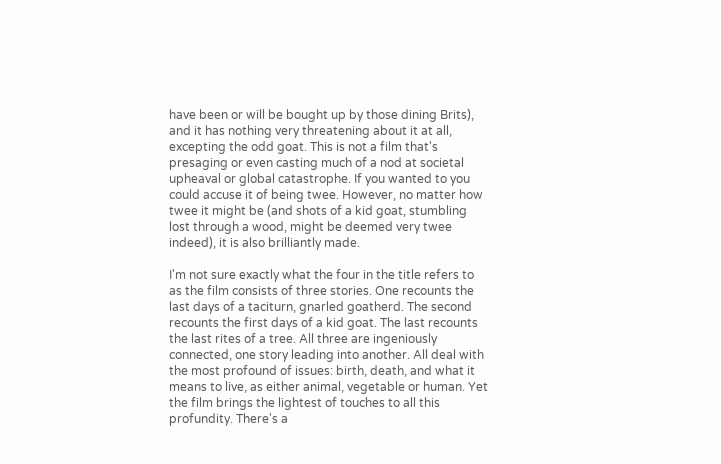have been or will be bought up by those dining Brits), and it has nothing very threatening about it at all, excepting the odd goat. This is not a film that's presaging or even casting much of a nod at societal upheaval or global catastrophe. If you wanted to you could accuse it of being twee. However, no matter how twee it might be (and shots of a kid goat, stumbling lost through a wood, might be deemed very twee indeed), it is also brilliantly made.

I'm not sure exactly what the four in the title refers to as the film consists of three stories. One recounts the last days of a taciturn, gnarled goatherd. The second recounts the first days of a kid goat. The last recounts the last rites of a tree. All three are ingeniously connected, one story leading into another. All deal with the most profound of issues: birth, death, and what it means to live, as either animal, vegetable or human. Yet the film brings the lightest of touches to all this profundity. There's a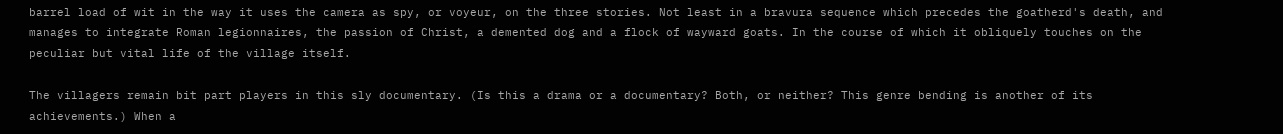barrel load of wit in the way it uses the camera as spy, or voyeur, on the three stories. Not least in a bravura sequence which precedes the goatherd's death, and manages to integrate Roman legionnaires, the passion of Christ, a demented dog and a flock of wayward goats. In the course of which it obliquely touches on the peculiar but vital life of the village itself.

The villagers remain bit part players in this sly documentary. (Is this a drama or a documentary? Both, or neither? This genre bending is another of its achievements.) When a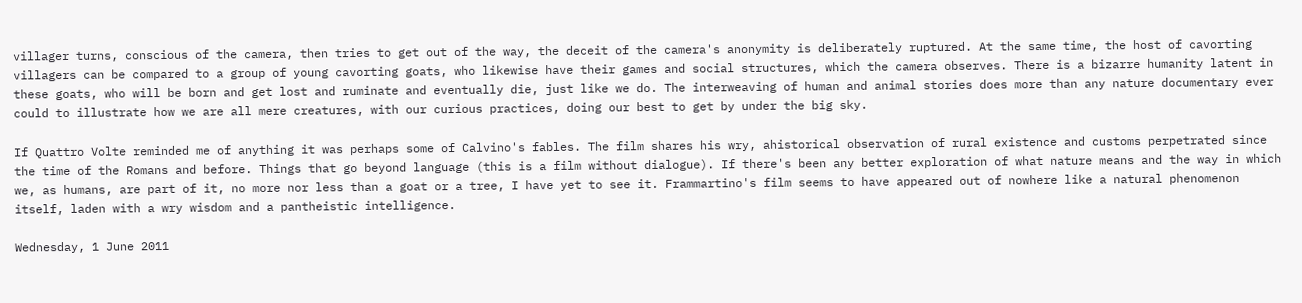villager turns, conscious of the camera, then tries to get out of the way, the deceit of the camera's anonymity is deliberately ruptured. At the same time, the host of cavorting villagers can be compared to a group of young cavorting goats, who likewise have their games and social structures, which the camera observes. There is a bizarre humanity latent in these goats, who will be born and get lost and ruminate and eventually die, just like we do. The interweaving of human and animal stories does more than any nature documentary ever could to illustrate how we are all mere creatures, with our curious practices, doing our best to get by under the big sky.

If Quattro Volte reminded me of anything it was perhaps some of Calvino's fables. The film shares his wry, ahistorical observation of rural existence and customs perpetrated since the time of the Romans and before. Things that go beyond language (this is a film without dialogue). If there's been any better exploration of what nature means and the way in which we, as humans, are part of it, no more nor less than a goat or a tree, I have yet to see it. Frammartino's film seems to have appeared out of nowhere like a natural phenomenon itself, laden with a wry wisdom and a pantheistic intelligence.

Wednesday, 1 June 2011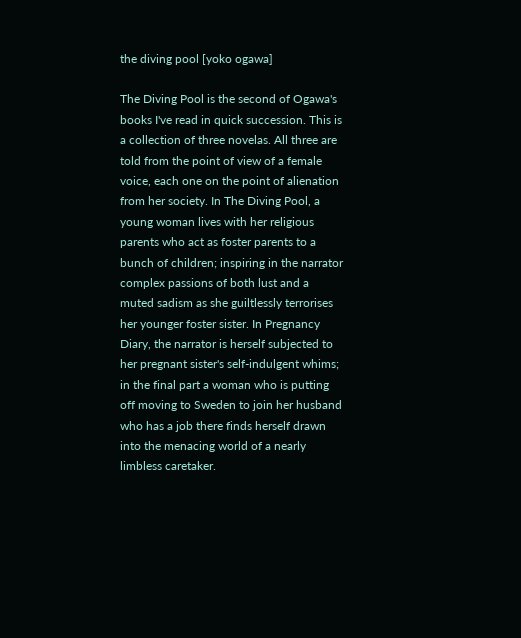the diving pool [yoko ogawa]

The Diving Pool is the second of Ogawa's books I've read in quick succession. This is a collection of three novelas. All three are told from the point of view of a female voice, each one on the point of alienation from her society. In The Diving Pool, a young woman lives with her religious parents who act as foster parents to a bunch of children; inspiring in the narrator complex passions of both lust and a muted sadism as she guiltlessly terrorises her younger foster sister. In Pregnancy Diary, the narrator is herself subjected to her pregnant sister's self-indulgent whims; in the final part a woman who is putting off moving to Sweden to join her husband who has a job there finds herself drawn into the menacing world of a nearly limbless caretaker.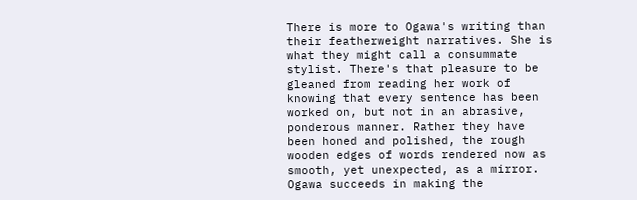There is more to Ogawa's writing than their featherweight narratives. She is what they might call a consummate stylist. There's that pleasure to be gleaned from reading her work of knowing that every sentence has been worked on, but not in an abrasive, ponderous manner. Rather they have been honed and polished, the rough wooden edges of words rendered now as smooth, yet unexpected, as a mirror. Ogawa succeeds in making the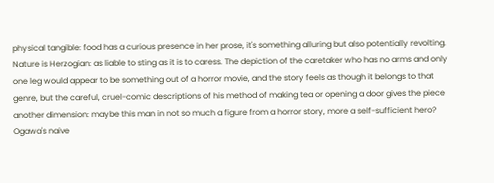physical tangible: food has a curious presence in her prose, it's something alluring but also potentially revolting. Nature is Herzogian: as liable to sting as it is to caress. The depiction of the caretaker who has no arms and only one leg would appear to be something out of a horror movie, and the story feels as though it belongs to that genre, but the careful, cruel-comic descriptions of his method of making tea or opening a door gives the piece another dimension: maybe this man in not so much a figure from a horror story, more a self-sufficient hero? Ogawa's naive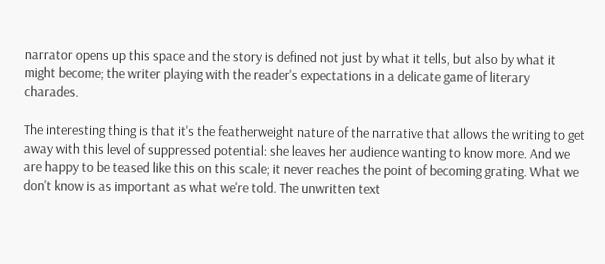narrator opens up this space and the story is defined not just by what it tells, but also by what it might become; the writer playing with the reader's expectations in a delicate game of literary charades.

The interesting thing is that it's the featherweight nature of the narrative that allows the writing to get away with this level of suppressed potential: she leaves her audience wanting to know more. And we are happy to be teased like this on this scale; it never reaches the point of becoming grating. What we don't know is as important as what we're told. The unwritten text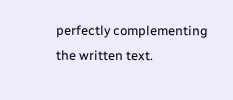perfectly complementing the written text.